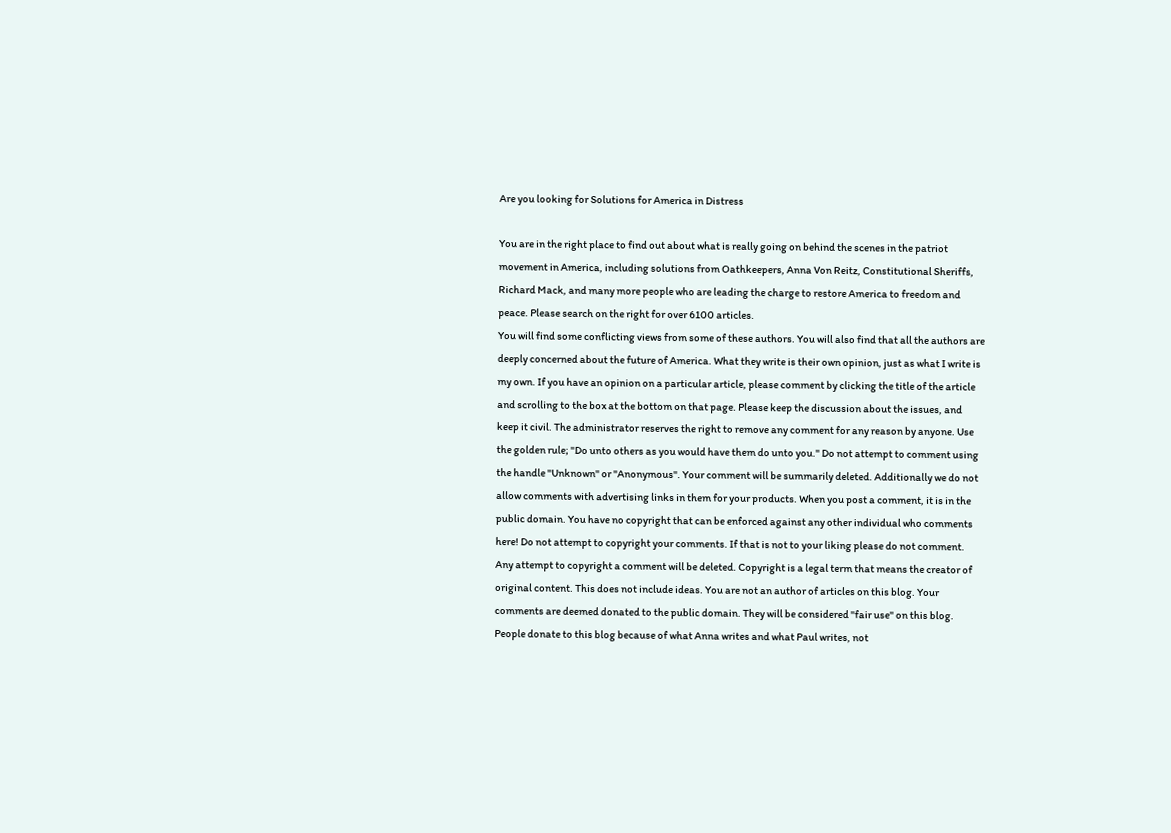Are you looking for Solutions for America in Distress

You are in the right place to find out about what is really going on behind the scenes in the patriot movement in America, including solutions from Oathkeepers, Anna Von Reitz, Constitutional Sheriffs, Richard Mack, and many more people who are leading the charge to restore America to freedom and peace. Please search on the right for over 6100 articles.
You will find some conflicting views from some of these authors. You will also find that all the authors are deeply concerned about the future of America. What they write is their own opinion, just as what I write is my own. If you have an opinion on a particular article, please comment by clicking the title of the article and scrolling to the box at the bottom on that page. Please keep the discussion about the issues, and keep it civil. The administrator reserves the right to remove any comment for any reason by anyone. Use the golden rule; "Do unto others as you would have them do unto you." Do not attempt to comment using the handle "Unknown" or "Anonymous". Your comment will be summarily deleted. Additionally we do not allow comments with advertising links in them for your products. When you post a comment, it is in the public domain. You have no copyright that can be enforced against any other individual who comments here! Do not attempt to copyright your comments. If that is not to your liking please do not comment. Any attempt to copyright a comment will be deleted. Copyright is a legal term that means the creator of original content. This does not include ideas. You are not an author of articles on this blog. Your comments are deemed donated to the public domain. They will be considered "fair use" on this blog. People donate to this blog because of what Anna writes and what Paul writes, not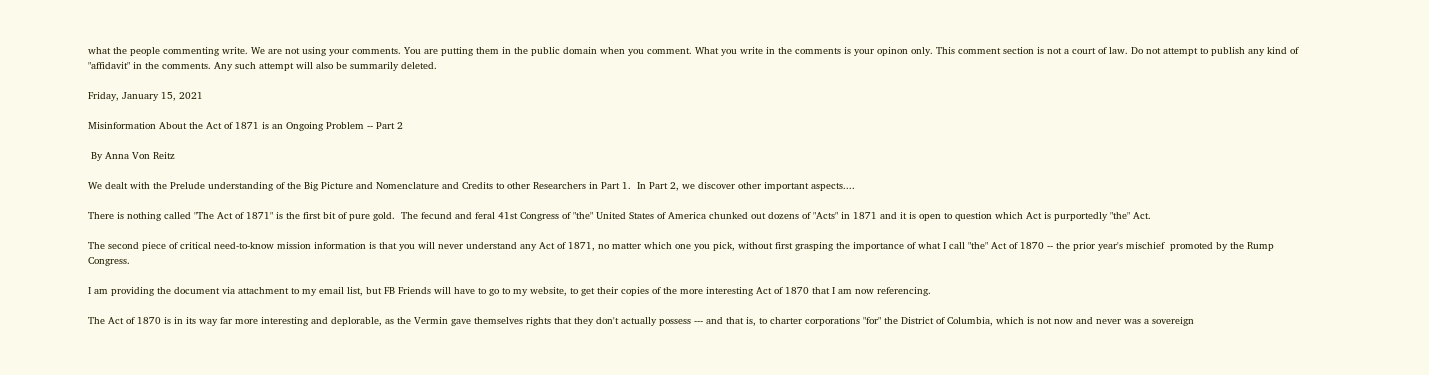what the people commenting write. We are not using your comments. You are putting them in the public domain when you comment. What you write in the comments is your opinon only. This comment section is not a court of law. Do not attempt to publish any kind of "affidavit" in the comments. Any such attempt will also be summarily deleted.

Friday, January 15, 2021

Misinformation About the Act of 1871 is an Ongoing Problem -- Part 2

 By Anna Von Reitz

We dealt with the Prelude understanding of the Big Picture and Nomenclature and Credits to other Researchers in Part 1.  In Part 2, we discover other important aspects....

There is nothing called "The Act of 1871" is the first bit of pure gold.  The fecund and feral 41st Congress of "the" United States of America chunked out dozens of "Acts" in 1871 and it is open to question which Act is purportedly "the" Act.

The second piece of critical need-to-know mission information is that you will never understand any Act of 1871, no matter which one you pick, without first grasping the importance of what I call "the" Act of 1870 -- the prior year's mischief  promoted by the Rump Congress.

I am providing the document via attachment to my email list, but FB Friends will have to go to my website, to get their copies of the more interesting Act of 1870 that I am now referencing.

The Act of 1870 is in its way far more interesting and deplorable, as the Vermin gave themselves rights that they don't actually possess --- and that is, to charter corporations "for" the District of Columbia, which is not now and never was a sovereign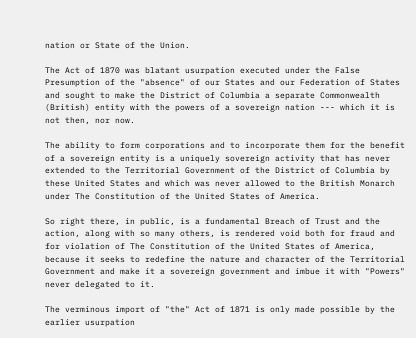nation or State of the Union.

The Act of 1870 was blatant usurpation executed under the False Presumption of the "absence" of our States and our Federation of States and sought to make the District of Columbia a separate Commonwealth (British) entity with the powers of a sovereign nation --- which it is not then, nor now.

The ability to form corporations and to incorporate them for the benefit of a sovereign entity is a uniquely sovereign activity that has never extended to the Territorial Government of the District of Columbia by these United States and which was never allowed to the British Monarch under The Constitution of the United States of America.

So right there, in public, is a fundamental Breach of Trust and the action, along with so many others, is rendered void both for fraud and for violation of The Constitution of the United States of America, because it seeks to redefine the nature and character of the Territorial Government and make it a sovereign government and imbue it with "Powers" never delegated to it.

The verminous import of "the" Act of 1871 is only made possible by the earlier usurpation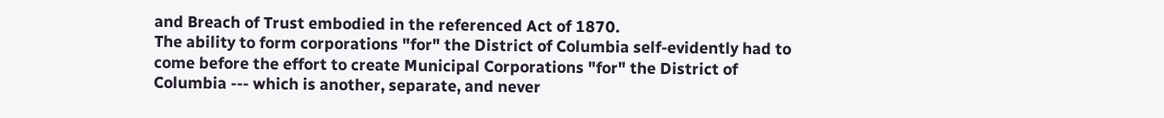and Breach of Trust embodied in the referenced Act of 1870.
The ability to form corporations "for" the District of Columbia self-evidently had to come before the effort to create Municipal Corporations "for" the District of Columbia --- which is another, separate, and never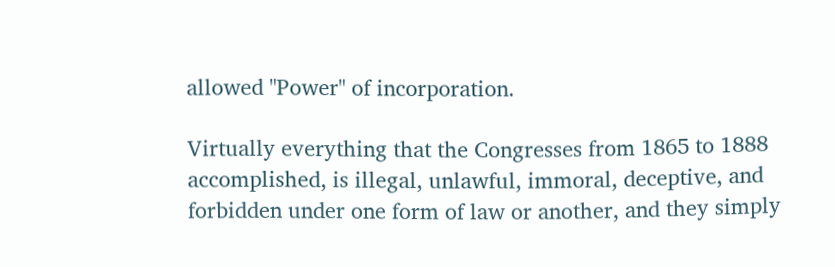allowed "Power" of incorporation.

Virtually everything that the Congresses from 1865 to 1888 accomplished, is illegal, unlawful, immoral, deceptive, and forbidden under one form of law or another, and they simply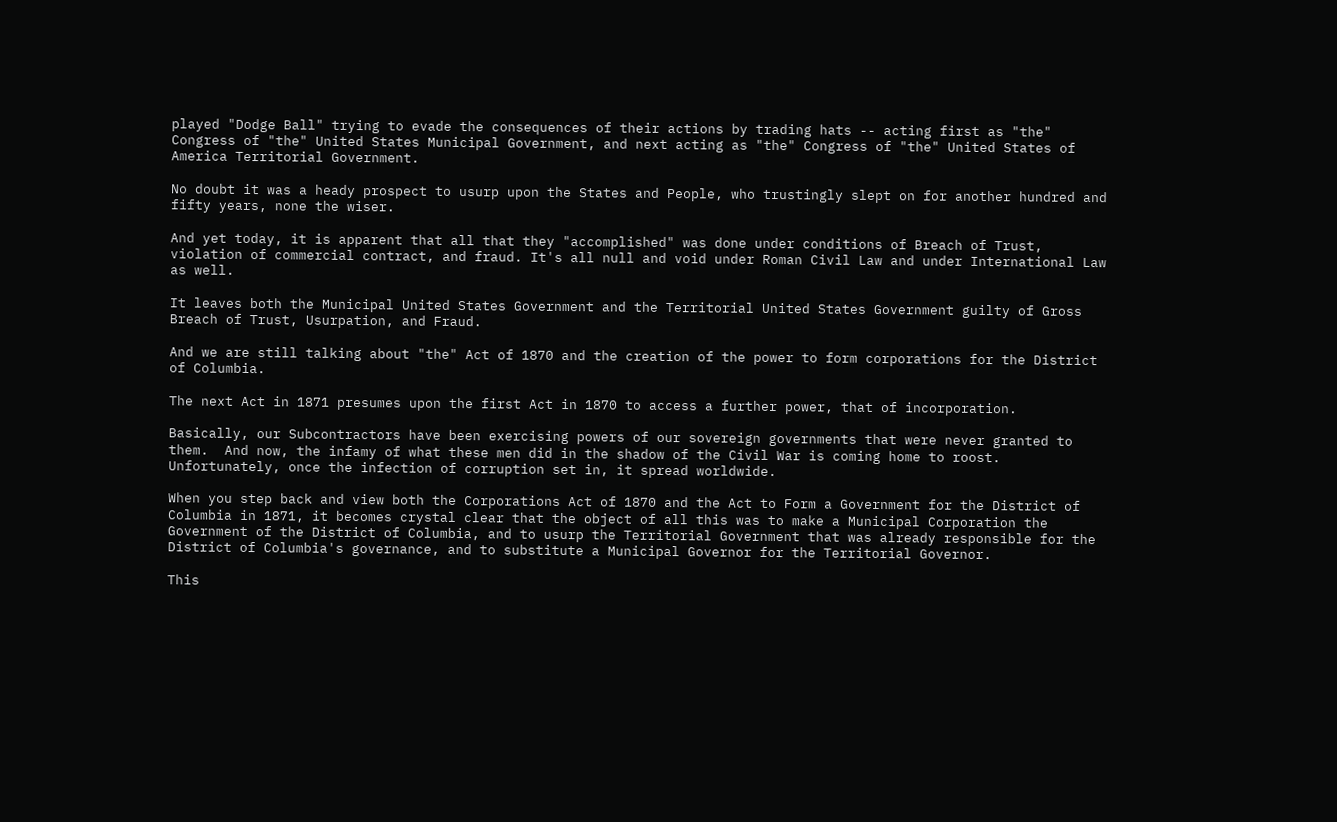played "Dodge Ball" trying to evade the consequences of their actions by trading hats -- acting first as "the" Congress of "the" United States Municipal Government, and next acting as "the" Congress of "the" United States of America Territorial Government.

No doubt it was a heady prospect to usurp upon the States and People, who trustingly slept on for another hundred and fifty years, none the wiser.

And yet today, it is apparent that all that they "accomplished" was done under conditions of Breach of Trust, violation of commercial contract, and fraud. It's all null and void under Roman Civil Law and under International Law as well.

It leaves both the Municipal United States Government and the Territorial United States Government guilty of Gross Breach of Trust, Usurpation, and Fraud.

And we are still talking about "the" Act of 1870 and the creation of the power to form corporations for the District of Columbia.

The next Act in 1871 presumes upon the first Act in 1870 to access a further power, that of incorporation.

Basically, our Subcontractors have been exercising powers of our sovereign governments that were never granted to them.  And now, the infamy of what these men did in the shadow of the Civil War is coming home to roost.  Unfortunately, once the infection of corruption set in, it spread worldwide.

When you step back and view both the Corporations Act of 1870 and the Act to Form a Government for the District of Columbia in 1871, it becomes crystal clear that the object of all this was to make a Municipal Corporation the Government of the District of Columbia, and to usurp the Territorial Government that was already responsible for the District of Columbia's governance, and to substitute a Municipal Governor for the Territorial Governor.

This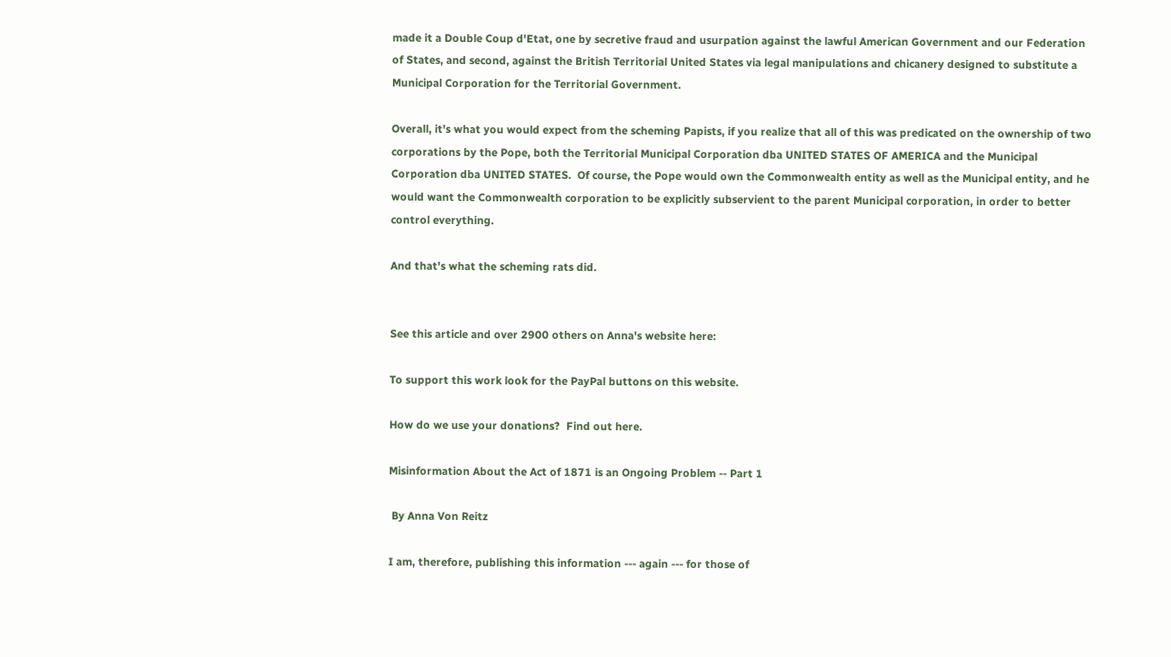made it a Double Coup d'Etat, one by secretive fraud and usurpation against the lawful American Government and our Federation of States, and second, against the British Territorial United States via legal manipulations and chicanery designed to substitute a Municipal Corporation for the Territorial Government.

Overall, it's what you would expect from the scheming Papists, if you realize that all of this was predicated on the ownership of two corporations by the Pope, both the Territorial Municipal Corporation dba UNITED STATES OF AMERICA and the Municipal Corporation dba UNITED STATES.  Of course, the Pope would own the Commonwealth entity as well as the Municipal entity, and he would want the Commonwealth corporation to be explicitly subservient to the parent Municipal corporation, in order to better control everything.

And that's what the scheming rats did.


See this article and over 2900 others on Anna's website here:

To support this work look for the PayPal buttons on this website.

How do we use your donations?  Find out here.

Misinformation About the Act of 1871 is an Ongoing Problem -- Part 1

 By Anna Von Reitz

I am, therefore, publishing this information --- again --- for those of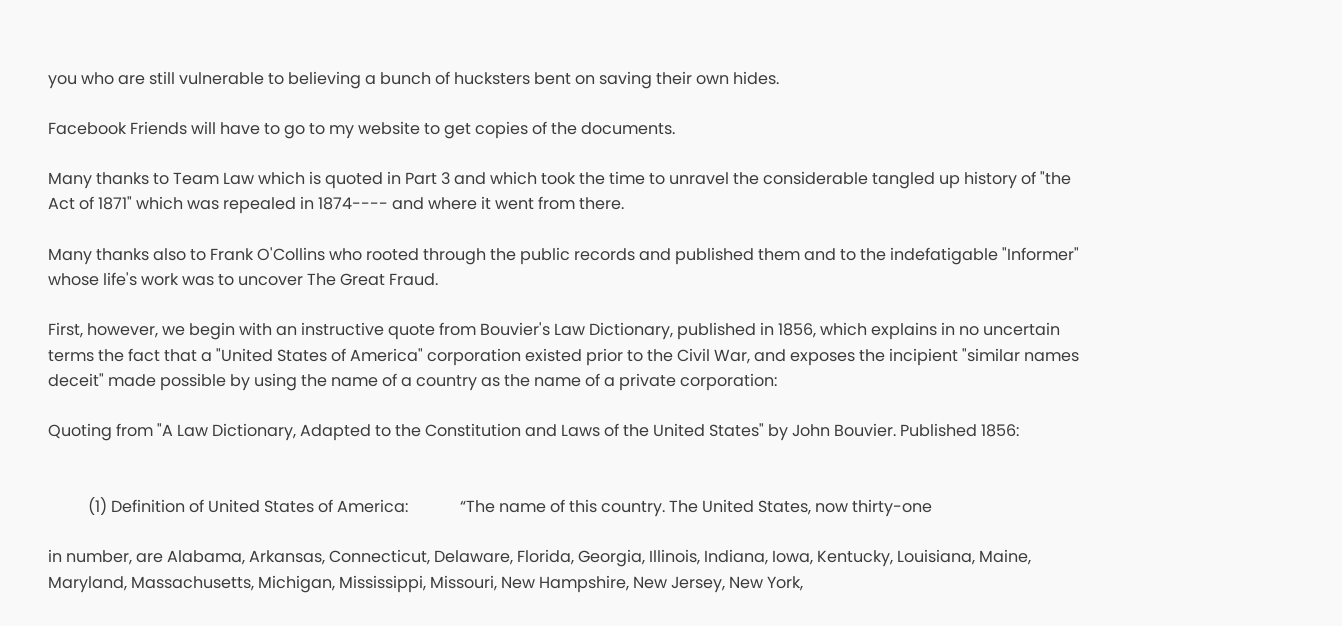you who are still vulnerable to believing a bunch of hucksters bent on saving their own hides.

Facebook Friends will have to go to my website to get copies of the documents.

Many thanks to Team Law which is quoted in Part 3 and which took the time to unravel the considerable tangled up history of "the Act of 1871" which was repealed in 1874---- and where it went from there.

Many thanks also to Frank O'Collins who rooted through the public records and published them and to the indefatigable "Informer" whose life's work was to uncover The Great Fraud.

First, however, we begin with an instructive quote from Bouvier's Law Dictionary, published in 1856, which explains in no uncertain terms the fact that a "United States of America" corporation existed prior to the Civil War, and exposes the incipient "similar names deceit" made possible by using the name of a country as the name of a private corporation:

Quoting from "A Law Dictionary, Adapted to the Constitution and Laws of the United States" by John Bouvier. Published 1856:


          (1) Definition of United States of America:             “The name of this country. The United States, now thirty-one

in number, are Alabama, Arkansas, Connecticut, Delaware, Florida, Georgia, Illinois, Indiana, Iowa, Kentucky, Louisiana, Maine, Maryland, Massachusetts, Michigan, Mississippi, Missouri, New Hampshire, New Jersey, New York,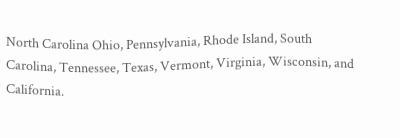North Carolina Ohio, Pennsylvania, Rhode Island, South Carolina, Tennessee, Texas, Vermont, Virginia, Wisconsin, and California.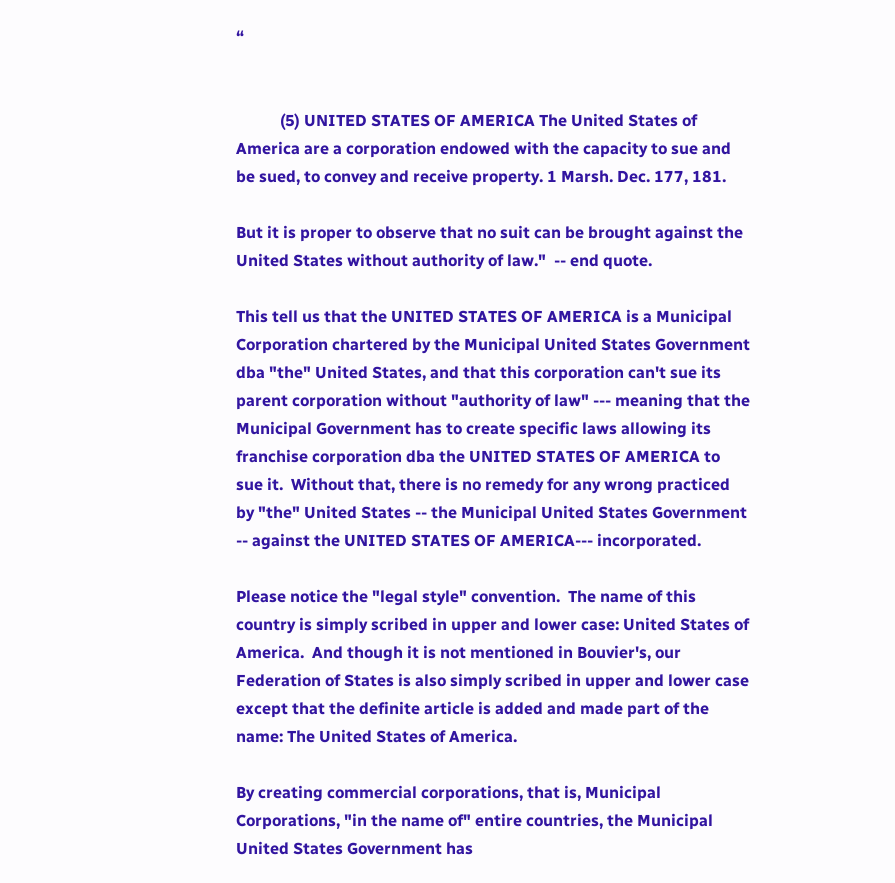“


           (5) UNITED STATES OF AMERICA The United States of America are a corporation endowed with the capacity to sue and be sued, to convey and receive property. 1 Marsh. Dec. 177, 181.

But it is proper to observe that no suit can be brought against the United States without authority of law."  -- end quote.

This tell us that the UNITED STATES OF AMERICA is a Municipal Corporation chartered by the Municipal United States Government dba "the" United States, and that this corporation can't sue its parent corporation without "authority of law" --- meaning that the Municipal Government has to create specific laws allowing its franchise corporation dba the UNITED STATES OF AMERICA to sue it.  Without that, there is no remedy for any wrong practiced by "the" United States -- the Municipal United States Government -- against the UNITED STATES OF AMERICA--- incorporated.

Please notice the "legal style" convention.  The name of this country is simply scribed in upper and lower case: United States of America.  And though it is not mentioned in Bouvier's, our Federation of States is also simply scribed in upper and lower case except that the definite article is added and made part of the name: The United States of America.

By creating commercial corporations, that is, Municipal Corporations, "in the name of" entire countries, the Municipal United States Government has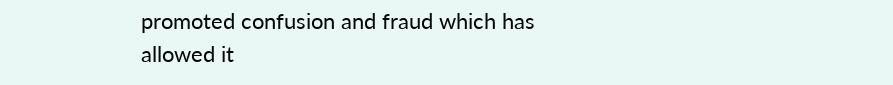promoted confusion and fraud which has allowed it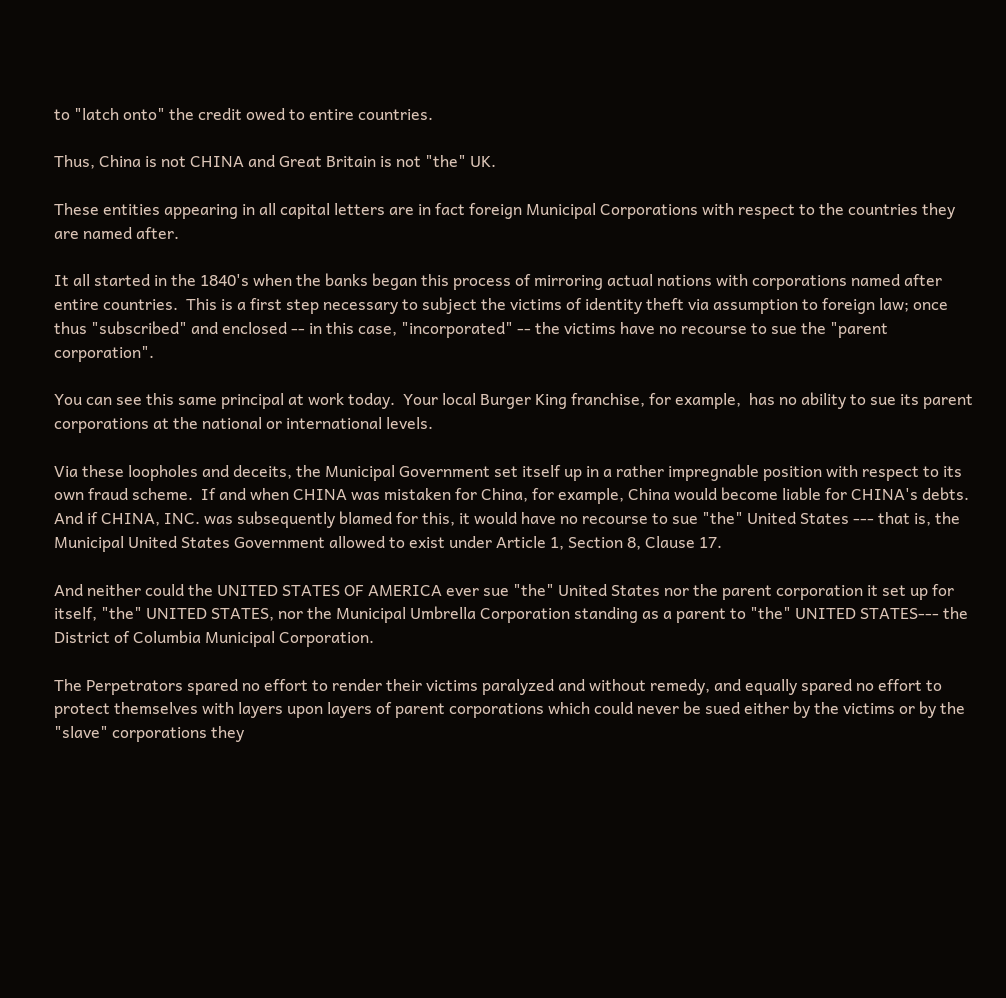to "latch onto" the credit owed to entire countries.

Thus, China is not CHINA and Great Britain is not "the" UK.

These entities appearing in all capital letters are in fact foreign Municipal Corporations with respect to the countries they are named after.

It all started in the 1840's when the banks began this process of mirroring actual nations with corporations named after entire countries.  This is a first step necessary to subject the victims of identity theft via assumption to foreign law; once thus "subscribed" and enclosed -- in this case, "incorporated" -- the victims have no recourse to sue the "parent corporation".

You can see this same principal at work today.  Your local Burger King franchise, for example,  has no ability to sue its parent corporations at the national or international levels.

Via these loopholes and deceits, the Municipal Government set itself up in a rather impregnable position with respect to its own fraud scheme.  If and when CHINA was mistaken for China, for example, China would become liable for CHINA's debts.  And if CHINA, INC. was subsequently blamed for this, it would have no recourse to sue "the" United States --- that is, the Municipal United States Government allowed to exist under Article 1, Section 8, Clause 17.

And neither could the UNITED STATES OF AMERICA ever sue "the" United States nor the parent corporation it set up for itself, "the" UNITED STATES, nor the Municipal Umbrella Corporation standing as a parent to "the" UNITED STATES--- the District of Columbia Municipal Corporation.

The Perpetrators spared no effort to render their victims paralyzed and without remedy, and equally spared no effort to protect themselves with layers upon layers of parent corporations which could never be sued either by the victims or by the "slave" corporations they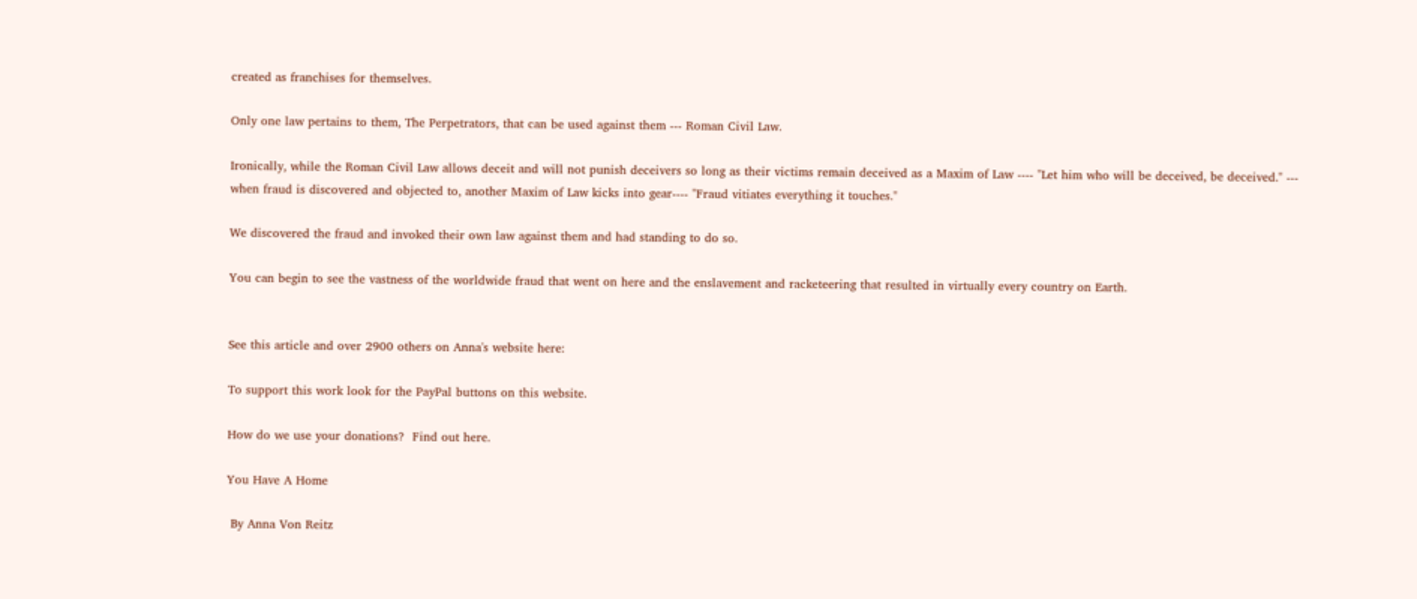created as franchises for themselves.

Only one law pertains to them, The Perpetrators, that can be used against them --- Roman Civil Law.

Ironically, while the Roman Civil Law allows deceit and will not punish deceivers so long as their victims remain deceived as a Maxim of Law ---- "Let him who will be deceived, be deceived." --- when fraud is discovered and objected to, another Maxim of Law kicks into gear---- "Fraud vitiates everything it touches."

We discovered the fraud and invoked their own law against them and had standing to do so.

You can begin to see the vastness of the worldwide fraud that went on here and the enslavement and racketeering that resulted in virtually every country on Earth.


See this article and over 2900 others on Anna's website here:

To support this work look for the PayPal buttons on this website.

How do we use your donations?  Find out here.

You Have A Home

 By Anna Von Reitz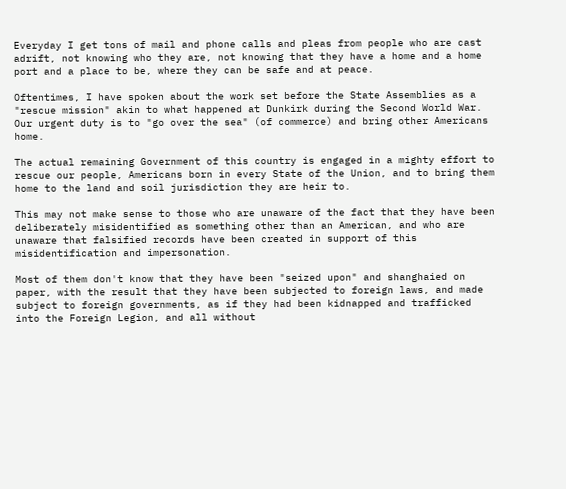Everyday I get tons of mail and phone calls and pleas from people who are cast adrift, not knowing who they are, not knowing that they have a home and a home port and a place to be, where they can be safe and at peace.

Oftentimes, I have spoken about the work set before the State Assemblies as a "rescue mission" akin to what happened at Dunkirk during the Second World War.  Our urgent duty is to "go over the sea" (of commerce) and bring other Americans home.

The actual remaining Government of this country is engaged in a mighty effort to rescue our people, Americans born in every State of the Union, and to bring them home to the land and soil jurisdiction they are heir to.

This may not make sense to those who are unaware of the fact that they have been deliberately misidentified as something other than an American, and who are unaware that falsified records have been created in support of this misidentification and impersonation.

Most of them don't know that they have been "seized upon" and shanghaied on paper, with the result that they have been subjected to foreign laws, and made subject to foreign governments, as if they had been kidnapped and trafficked into the Foreign Legion, and all without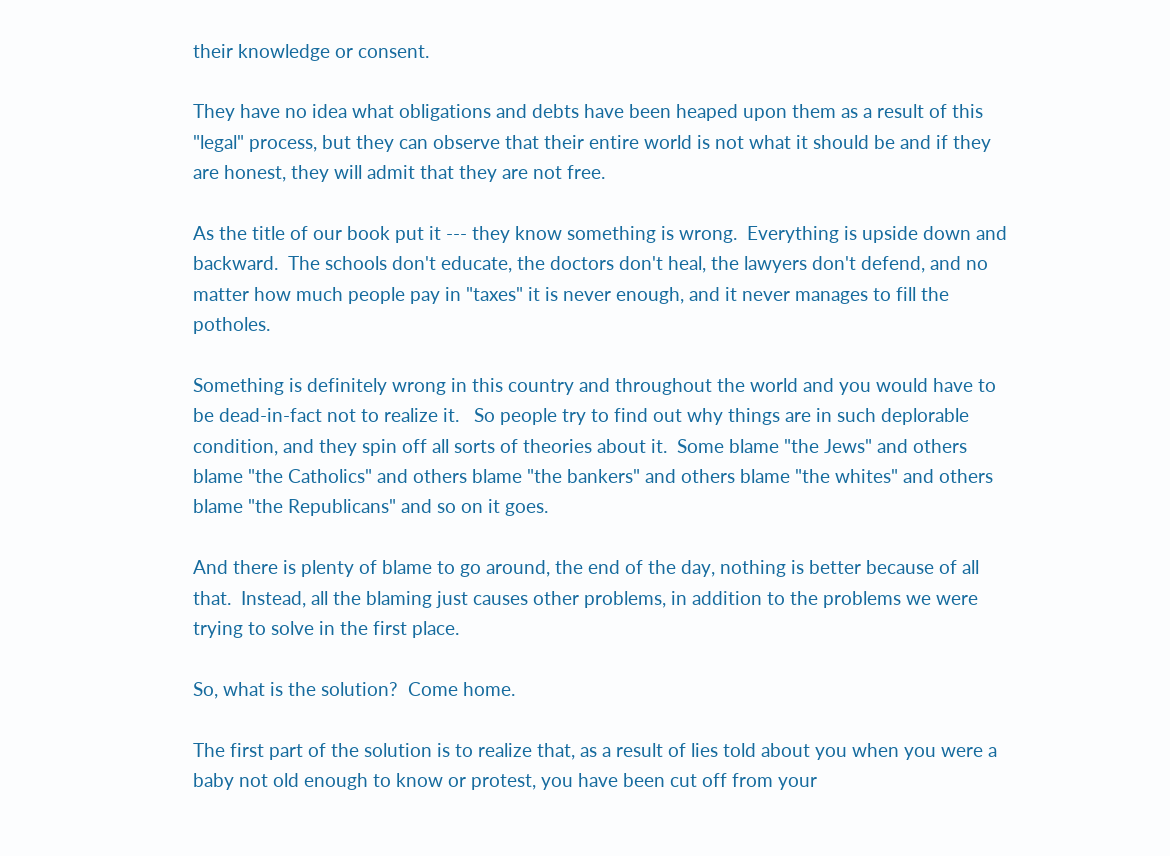their knowledge or consent.

They have no idea what obligations and debts have been heaped upon them as a result of this "legal" process, but they can observe that their entire world is not what it should be and if they are honest, they will admit that they are not free.

As the title of our book put it --- they know something is wrong.  Everything is upside down and backward.  The schools don't educate, the doctors don't heal, the lawyers don't defend, and no matter how much people pay in "taxes" it is never enough, and it never manages to fill the potholes.

Something is definitely wrong in this country and throughout the world and you would have to be dead-in-fact not to realize it.   So people try to find out why things are in such deplorable condition, and they spin off all sorts of theories about it.  Some blame "the Jews" and others blame "the Catholics" and others blame "the bankers" and others blame "the whites" and others blame "the Republicans" and so on it goes.

And there is plenty of blame to go around, the end of the day, nothing is better because of all that.  Instead, all the blaming just causes other problems, in addition to the problems we were trying to solve in the first place.

So, what is the solution?  Come home.

The first part of the solution is to realize that, as a result of lies told about you when you were a baby not old enough to know or protest, you have been cut off from your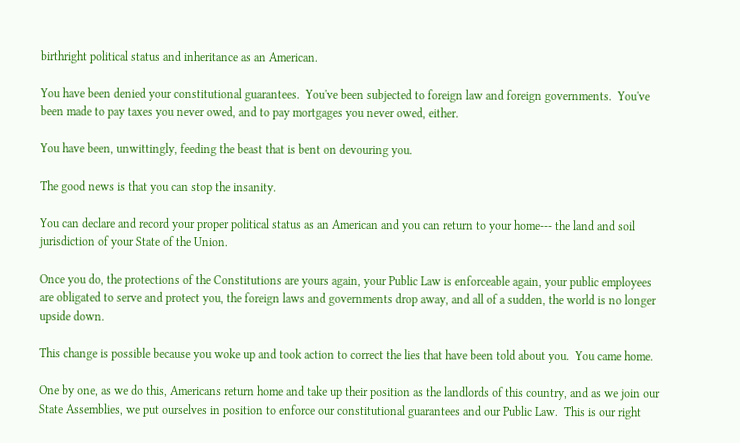birthright political status and inheritance as an American.

You have been denied your constitutional guarantees.  You've been subjected to foreign law and foreign governments.  You've been made to pay taxes you never owed, and to pay mortgages you never owed, either.

You have been, unwittingly, feeding the beast that is bent on devouring you.

The good news is that you can stop the insanity.

You can declare and record your proper political status as an American and you can return to your home--- the land and soil jurisdiction of your State of the Union.

Once you do, the protections of the Constitutions are yours again, your Public Law is enforceable again, your public employees are obligated to serve and protect you, the foreign laws and governments drop away, and all of a sudden, the world is no longer upside down.

This change is possible because you woke up and took action to correct the lies that have been told about you.  You came home.

One by one, as we do this, Americans return home and take up their position as the landlords of this country, and as we join our State Assemblies, we put ourselves in position to enforce our constitutional guarantees and our Public Law.  This is our right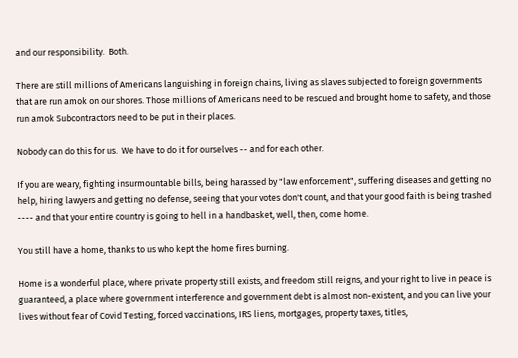and our responsibility.  Both.

There are still millions of Americans languishing in foreign chains, living as slaves subjected to foreign governments that are run amok on our shores. Those millions of Americans need to be rescued and brought home to safety, and those run amok Subcontractors need to be put in their places.

Nobody can do this for us.  We have to do it for ourselves -- and for each other.

If you are weary, fighting insurmountable bills, being harassed by "law enforcement", suffering diseases and getting no help, hiring lawyers and getting no defense, seeing that your votes don't count, and that your good faith is being trashed ---- and that your entire country is going to hell in a handbasket, well, then, come home.

You still have a home, thanks to us who kept the home fires burning.

Home is a wonderful place, where private property still exists, and freedom still reigns, and your right to live in peace is guaranteed, a place where government interference and government debt is almost non-existent, and you can live your lives without fear of Covid Testing, forced vaccinations, IRS liens, mortgages, property taxes, titles,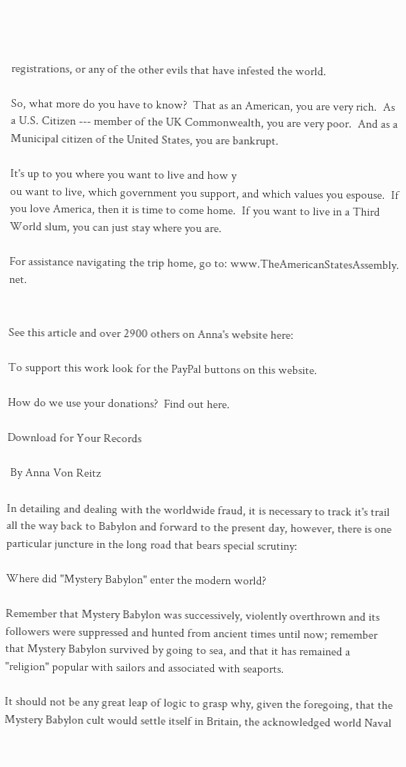registrations, or any of the other evils that have infested the world.

So, what more do you have to know?  That as an American, you are very rich.  As a U.S. Citizen --- member of the UK Commonwealth, you are very poor.  And as a Municipal citizen of the United States, you are bankrupt.

It's up to you where you want to live and how y
ou want to live, which government you support, and which values you espouse.  If you love America, then it is time to come home.  If you want to live in a Third World slum, you can just stay where you are.

For assistance navigating the trip home, go to: www.TheAmericanStatesAssembly. net.


See this article and over 2900 others on Anna's website here:

To support this work look for the PayPal buttons on this website.

How do we use your donations?  Find out here.

Download for Your Records

 By Anna Von Reitz

In detailing and dealing with the worldwide fraud, it is necessary to track it's trail all the way back to Babylon and forward to the present day, however, there is one particular juncture in the long road that bears special scrutiny:

Where did "Mystery Babylon" enter the modern world?

Remember that Mystery Babylon was successively, violently overthrown and its followers were suppressed and hunted from ancient times until now; remember that Mystery Babylon survived by going to sea, and that it has remained a "religion" popular with sailors and associated with seaports.

It should not be any great leap of logic to grasp why, given the foregoing, that the Mystery Babylon cult would settle itself in Britain, the acknowledged world Naval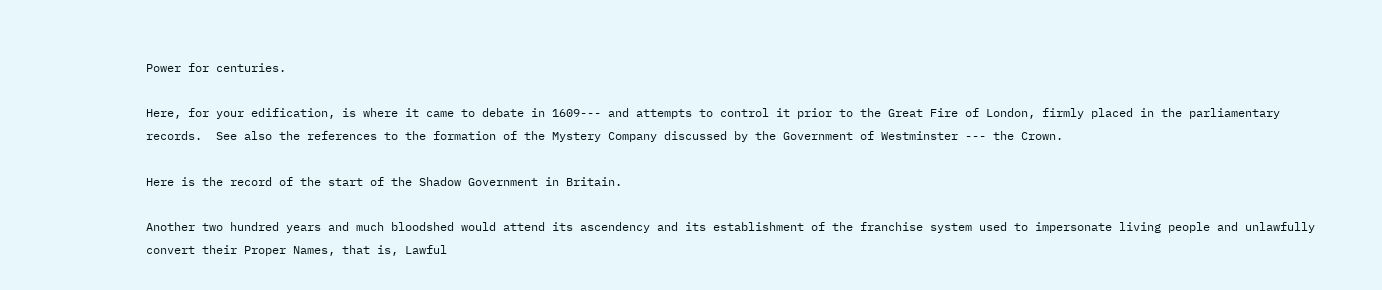Power for centuries.

Here, for your edification, is where it came to debate in 1609--- and attempts to control it prior to the Great Fire of London, firmly placed in the parliamentary records.  See also the references to the formation of the Mystery Company discussed by the Government of Westminster --- the Crown.

Here is the record of the start of the Shadow Government in Britain.

Another two hundred years and much bloodshed would attend its ascendency and its establishment of the franchise system used to impersonate living people and unlawfully convert their Proper Names, that is, Lawful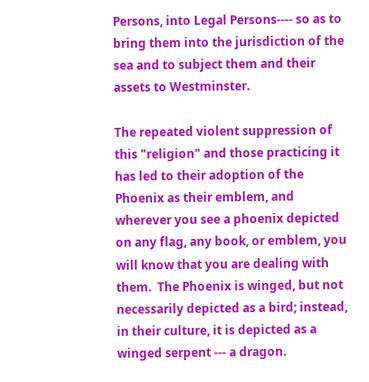Persons, into Legal Persons---- so as to bring them into the jurisdiction of the sea and to subject them and their assets to Westminster.

The repeated violent suppression of this "religion" and those practicing it has led to their adoption of the Phoenix as their emblem, and wherever you see a phoenix depicted on any flag, any book, or emblem, you will know that you are dealing with them.  The Phoenix is winged, but not necessarily depicted as a bird; instead, in their culture, it is depicted as a winged serpent --- a dragon.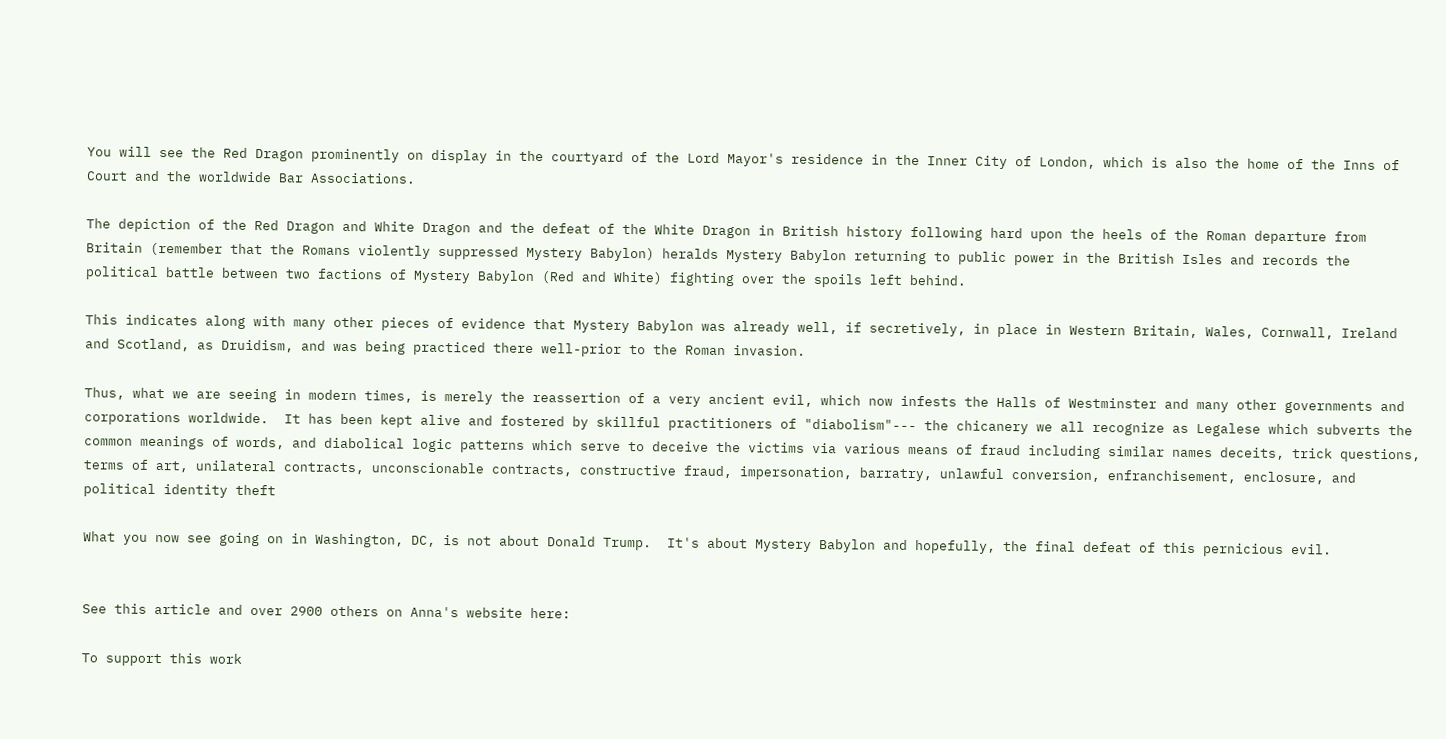You will see the Red Dragon prominently on display in the courtyard of the Lord Mayor's residence in the Inner City of London, which is also the home of the Inns of Court and the worldwide Bar Associations.

The depiction of the Red Dragon and White Dragon and the defeat of the White Dragon in British history following hard upon the heels of the Roman departure from Britain (remember that the Romans violently suppressed Mystery Babylon) heralds Mystery Babylon returning to public power in the British Isles and records the political battle between two factions of Mystery Babylon (Red and White) fighting over the spoils left behind.

This indicates along with many other pieces of evidence that Mystery Babylon was already well, if secretively, in place in Western Britain, Wales, Cornwall, Ireland and Scotland, as Druidism, and was being practiced there well-prior to the Roman invasion.

Thus, what we are seeing in modern times, is merely the reassertion of a very ancient evil, which now infests the Halls of Westminster and many other governments and corporations worldwide.  It has been kept alive and fostered by skillful practitioners of "diabolism"--- the chicanery we all recognize as Legalese which subverts the common meanings of words, and diabolical logic patterns which serve to deceive the victims via various means of fraud including similar names deceits, trick questions, terms of art, unilateral contracts, unconscionable contracts, constructive fraud, impersonation, barratry, unlawful conversion, enfranchisement, enclosure, and political identity theft

What you now see going on in Washington, DC, is not about Donald Trump.  It's about Mystery Babylon and hopefully, the final defeat of this pernicious evil.


See this article and over 2900 others on Anna's website here:

To support this work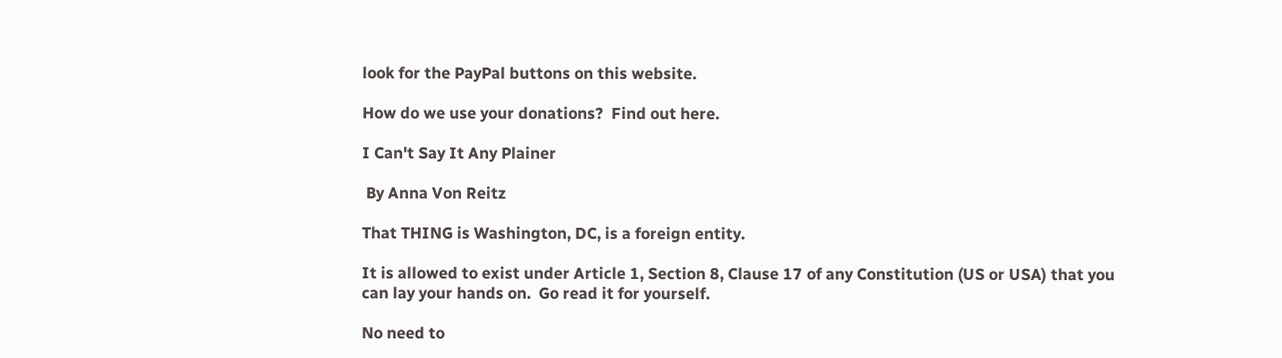look for the PayPal buttons on this website.

How do we use your donations?  Find out here.

I Can't Say It Any Plainer

 By Anna Von Reitz

That THING is Washington, DC, is a foreign entity.

It is allowed to exist under Article 1, Section 8, Clause 17 of any Constitution (US or USA) that you can lay your hands on.  Go read it for yourself.

No need to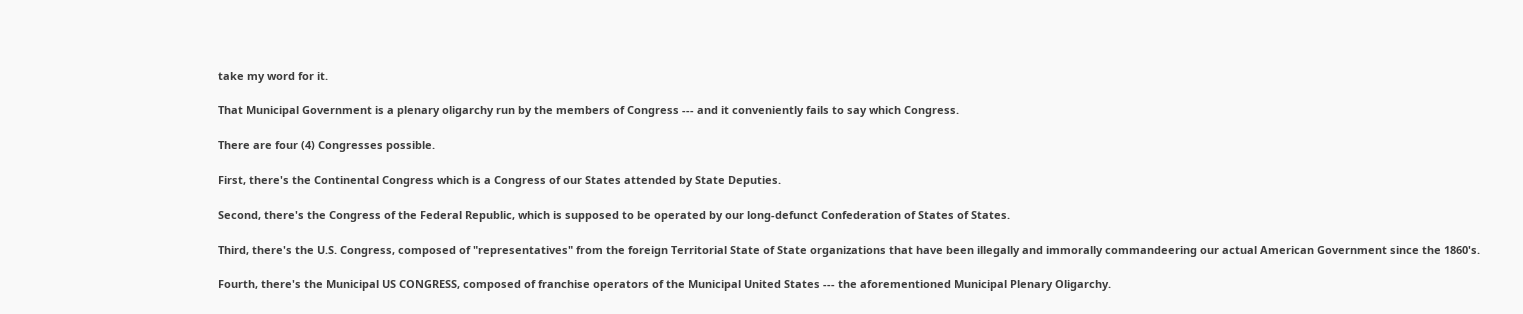take my word for it.

That Municipal Government is a plenary oligarchy run by the members of Congress --- and it conveniently fails to say which Congress.

There are four (4) Congresses possible.

First, there's the Continental Congress which is a Congress of our States attended by State Deputies.

Second, there's the Congress of the Federal Republic, which is supposed to be operated by our long-defunct Confederation of States of States.

Third, there's the U.S. Congress, composed of "representatives" from the foreign Territorial State of State organizations that have been illegally and immorally commandeering our actual American Government since the 1860's.

Fourth, there's the Municipal US CONGRESS, composed of franchise operators of the Municipal United States --- the aforementioned Municipal Plenary Oligarchy.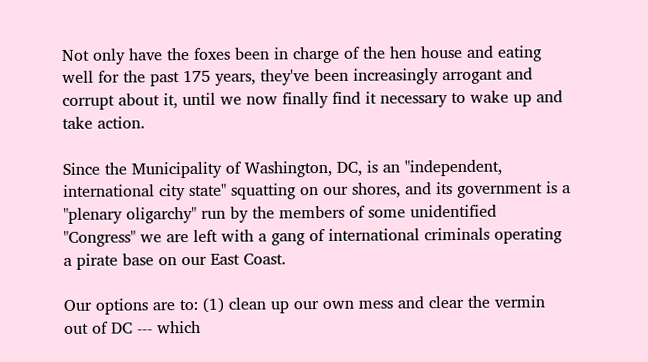Not only have the foxes been in charge of the hen house and eating well for the past 175 years, they've been increasingly arrogant and corrupt about it, until we now finally find it necessary to wake up and take action.

Since the Municipality of Washington, DC, is an "independent, international city state" squatting on our shores, and its government is a "plenary oligarchy" run by the members of some unidentified "Congress" we are left with a gang of international criminals operating a pirate base on our East Coast.

Our options are to: (1) clean up our own mess and clear the vermin out of DC --- which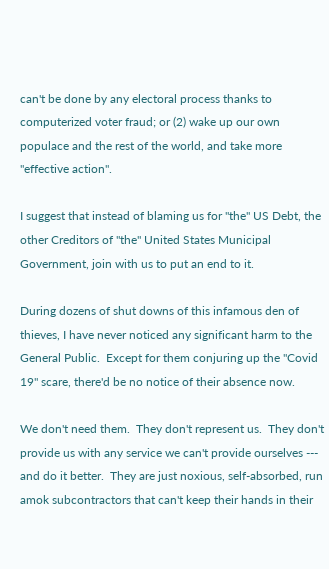can't be done by any electoral process thanks to computerized voter fraud; or (2) wake up our own populace and the rest of the world, and take more "effective action".

I suggest that instead of blaming us for "the" US Debt, the other Creditors of "the" United States Municipal Government, join with us to put an end to it.

During dozens of shut downs of this infamous den of thieves, I have never noticed any significant harm to the General Public.  Except for them conjuring up the "Covid 19" scare, there'd be no notice of their absence now.

We don't need them.  They don't represent us.  They don't provide us with any service we can't provide ourselves --- and do it better.  They are just noxious, self-absorbed, run amok subcontractors that can't keep their hands in their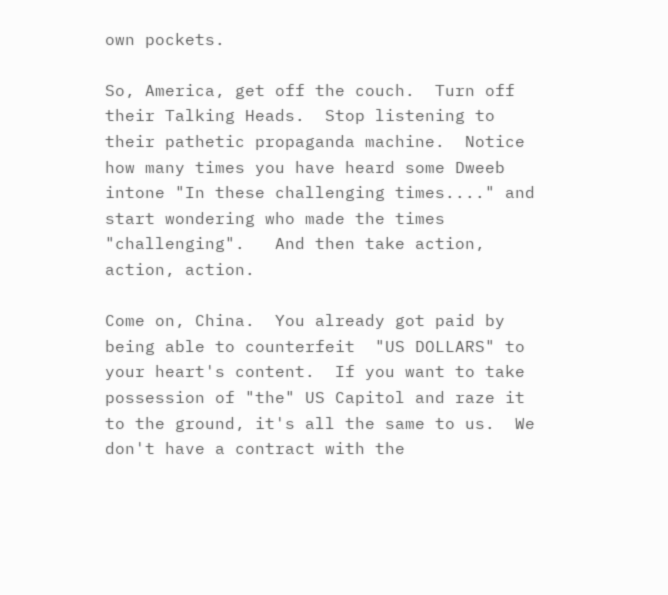own pockets.

So, America, get off the couch.  Turn off their Talking Heads.  Stop listening to their pathetic propaganda machine.  Notice how many times you have heard some Dweeb intone "In these challenging times...." and start wondering who made the times "challenging".   And then take action, action, action.

Come on, China.  You already got paid by being able to counterfeit  "US DOLLARS" to your heart's content.  If you want to take possession of "the" US Capitol and raze it to the ground, it's all the same to us.  We don't have a contract with the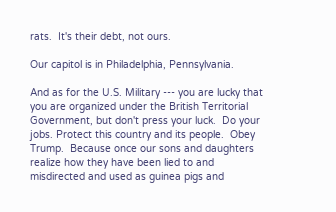rats.  It's their debt, not ours.

Our capitol is in Philadelphia, Pennsylvania.

And as for the U.S. Military --- you are lucky that you are organized under the British Territorial Government, but don't press your luck.  Do your jobs. Protect this country and its people.  Obey Trump.  Because once our sons and daughters realize how they have been lied to and misdirected and used as guinea pigs and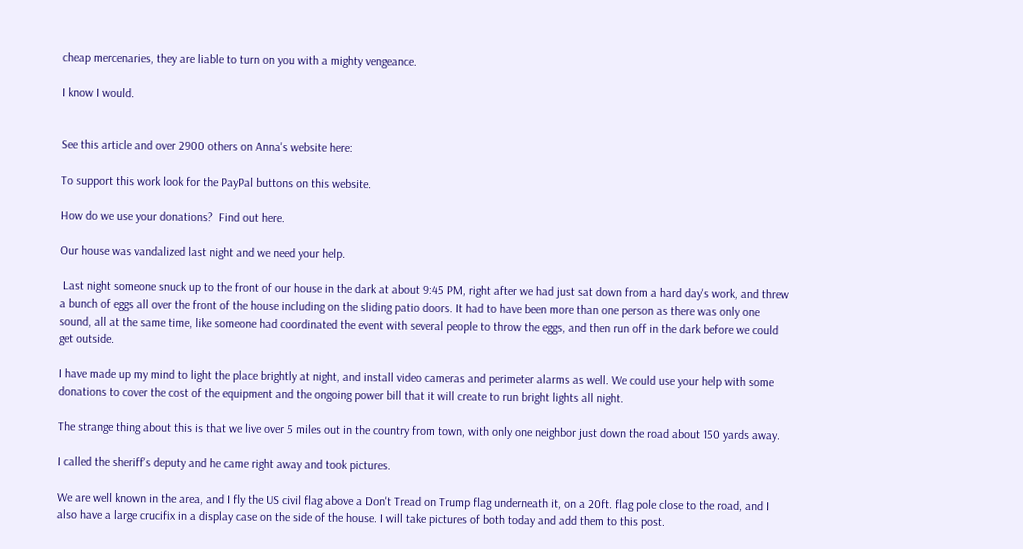cheap mercenaries, they are liable to turn on you with a mighty vengeance.

I know I would.


See this article and over 2900 others on Anna's website here:

To support this work look for the PayPal buttons on this website.

How do we use your donations?  Find out here.

Our house was vandalized last night and we need your help.

 Last night someone snuck up to the front of our house in the dark at about 9:45 PM, right after we had just sat down from a hard day's work, and threw a bunch of eggs all over the front of the house including on the sliding patio doors. It had to have been more than one person as there was only one sound, all at the same time, like someone had coordinated the event with several people to throw the eggs, and then run off in the dark before we could get outside.

I have made up my mind to light the place brightly at night, and install video cameras and perimeter alarms as well. We could use your help with some donations to cover the cost of the equipment and the ongoing power bill that it will create to run bright lights all night.

The strange thing about this is that we live over 5 miles out in the country from town, with only one neighbor just down the road about 150 yards away.

I called the sheriff's deputy and he came right away and took pictures.

We are well known in the area, and I fly the US civil flag above a Don't Tread on Trump flag underneath it, on a 20ft. flag pole close to the road, and I also have a large crucifix in a display case on the side of the house. I will take pictures of both today and add them to this post.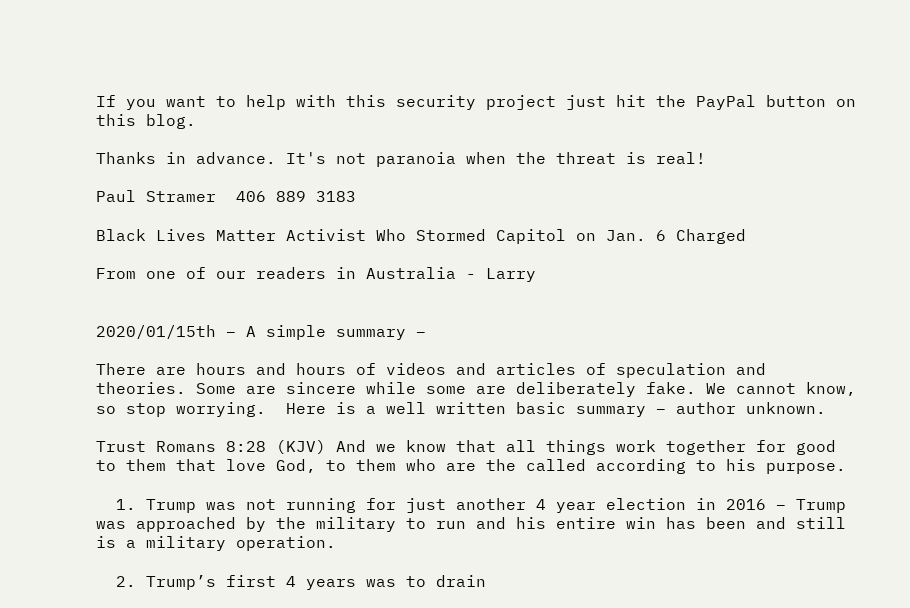If you want to help with this security project just hit the PayPal button on this blog.

Thanks in advance. It's not paranoia when the threat is real!

Paul Stramer  406 889 3183

Black Lives Matter Activist Who Stormed Capitol on Jan. 6 Charged

From one of our readers in Australia - Larry


2020/01/15th – A simple summary –

There are hours and hours of videos and articles of speculation and theories. Some are sincere while some are deliberately fake. We cannot know, so stop worrying.  Here is a well written basic summary – author unknown.

Trust Romans 8:28 (KJV) And we know that all things work together for good to them that love God, to them who are the called according to his purpose.

  1. Trump was not running for just another 4 year election in 2016 – Trump was approached by the military to run and his entire win has been and still is a military operation.

  2. Trump’s first 4 years was to drain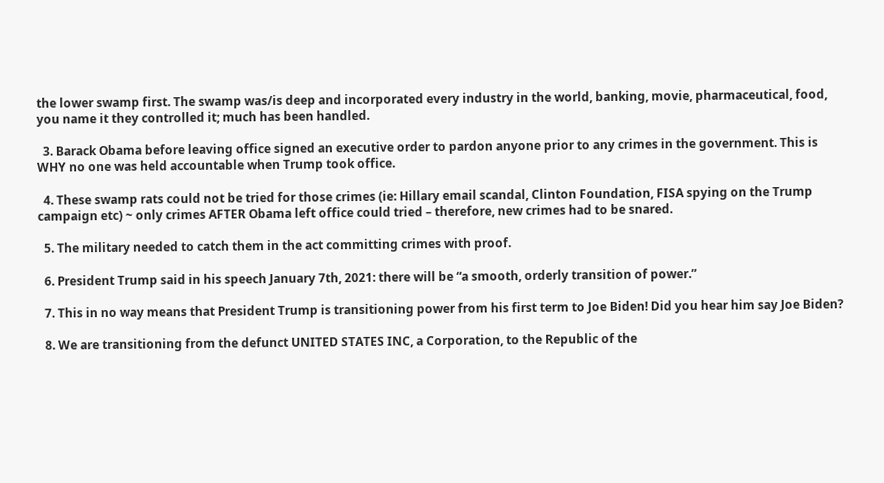the lower swamp first. The swamp was/is deep and incorporated every industry in the world, banking, movie, pharmaceutical, food, you name it they controlled it; much has been handled.

  3. Barack Obama before leaving office signed an executive order to pardon anyone prior to any crimes in the government. This is WHY no one was held accountable when Trump took office.

  4. These swamp rats could not be tried for those crimes (ie: Hillary email scandal, Clinton Foundation, FISA spying on the Trump campaign etc) ~ only crimes AFTER Obama left office could tried – therefore, new crimes had to be snared.

  5. The military needed to catch them in the act committing crimes with proof.

  6. President Trump said in his speech January 7th, 2021: there will be “a smooth, orderly transition of power.”

  7. This in no way means that President Trump is transitioning power from his first term to Joe Biden! Did you hear him say Joe Biden?

  8. We are transitioning from the defunct UNITED STATES INC, a Corporation, to the Republic of the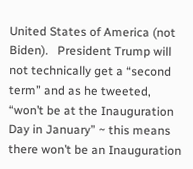United States of America (not Biden).   President Trump will not technically get a “second term” and as he tweeted, “won’t be at the Inauguration Day in January” ~ this means there won’t be an Inauguration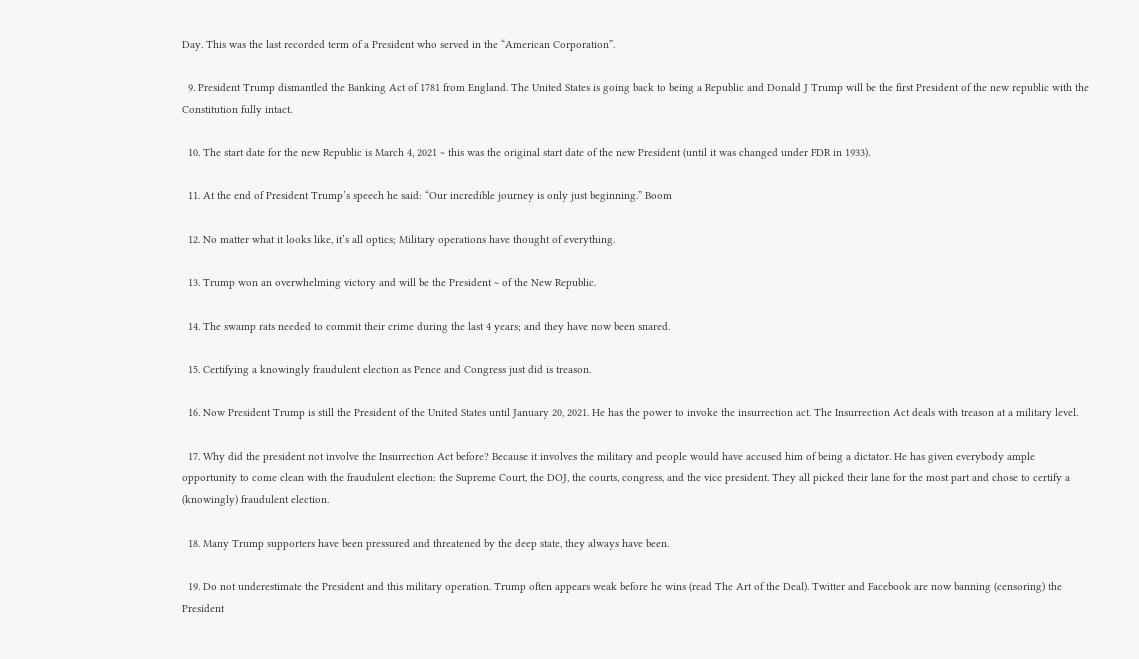Day. This was the last recorded term of a President who served in the “American Corporation”.

  9. President Trump dismantled the Banking Act of 1781 from England. The United States is going back to being a Republic and Donald J Trump will be the first President of the new republic with the Constitution fully intact.

  10. The start date for the new Republic is March 4, 2021 ~ this was the original start date of the new President (until it was changed under FDR in 1933).

  11. At the end of President Trump’s speech he said: “Our incredible journey is only just beginning.” Boom

  12. No matter what it looks like, it’s all optics; Military operations have thought of everything.

  13. Trump won an overwhelming victory and will be the President ~ of the New Republic.

  14. The swamp rats needed to commit their crime during the last 4 years; and they have now been snared.

  15. Certifying a knowingly fraudulent election as Pence and Congress just did is treason.

  16. Now President Trump is still the President of the United States until January 20, 2021. He has the power to invoke the insurrection act. The Insurrection Act deals with treason at a military level.

  17. Why did the president not involve the Insurrection Act before? Because it involves the military and people would have accused him of being a dictator. He has given everybody ample opportunity to come clean with the fraudulent election: the Supreme Court, the DOJ, the courts, congress, and the vice president. They all picked their lane for the most part and chose to certify a (knowingly) fraudulent election.

  18. Many Trump supporters have been pressured and threatened by the deep state, they always have been.

  19. Do not underestimate the President and this military operation. Trump often appears weak before he wins (read The Art of the Deal). Twitter and Facebook are now banning (censoring) the President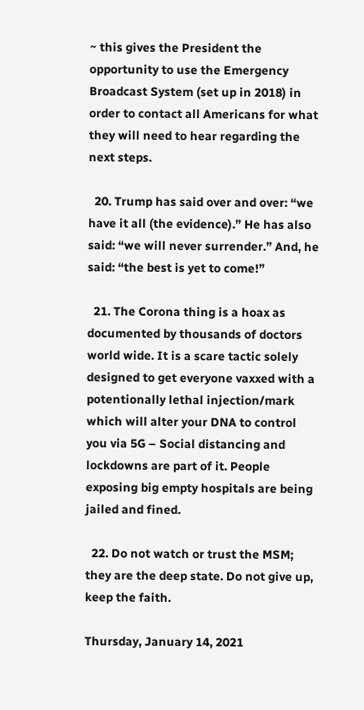~ this gives the President the opportunity to use the Emergency Broadcast System (set up in 2018) in order to contact all Americans for what they will need to hear regarding the next steps.

  20. Trump has said over and over: “we have it all (the evidence).” He has also said: “we will never surrender.” And, he said: “the best is yet to come!”

  21. The Corona thing is a hoax as documented by thousands of doctors world wide. It is a scare tactic solely designed to get everyone vaxxed with a potentionally lethal injection/mark which will alter your DNA to control you via 5G – Social distancing and lockdowns are part of it. People exposing big empty hospitals are being jailed and fined.

  22. Do not watch or trust the MSM; they are the deep state. Do not give up, keep the faith.

Thursday, January 14, 2021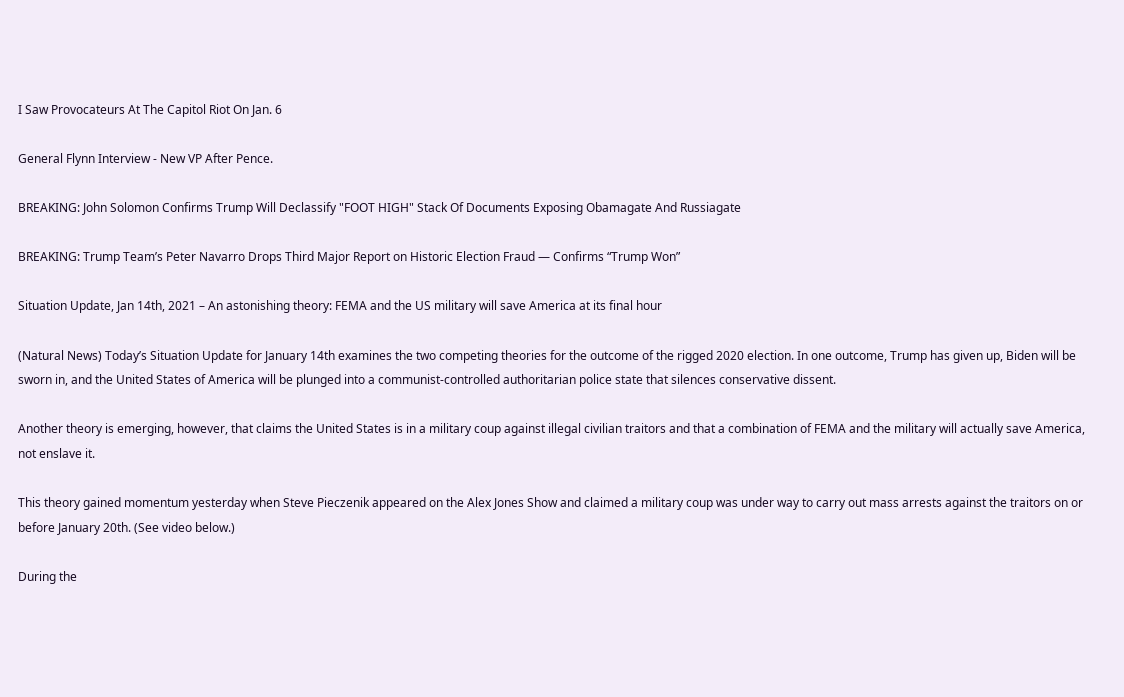I Saw Provocateurs At The Capitol Riot On Jan. 6

General Flynn Interview - New VP After Pence.

BREAKING: John Solomon Confirms Trump Will Declassify "FOOT HIGH" Stack Of Documents Exposing Obamagate And Russiagate

BREAKING: Trump Team’s Peter Navarro Drops Third Major Report on Historic Election Fraud — Confirms “Trump Won”

Situation Update, Jan 14th, 2021 – An astonishing theory: FEMA and the US military will save America at its final hour

(Natural News) Today’s Situation Update for January 14th examines the two competing theories for the outcome of the rigged 2020 election. In one outcome, Trump has given up, Biden will be sworn in, and the United States of America will be plunged into a communist-controlled authoritarian police state that silences conservative dissent.

Another theory is emerging, however, that claims the United States is in a military coup against illegal civilian traitors and that a combination of FEMA and the military will actually save America, not enslave it.

This theory gained momentum yesterday when Steve Pieczenik appeared on the Alex Jones Show and claimed a military coup was under way to carry out mass arrests against the traitors on or before January 20th. (See video below.)

During the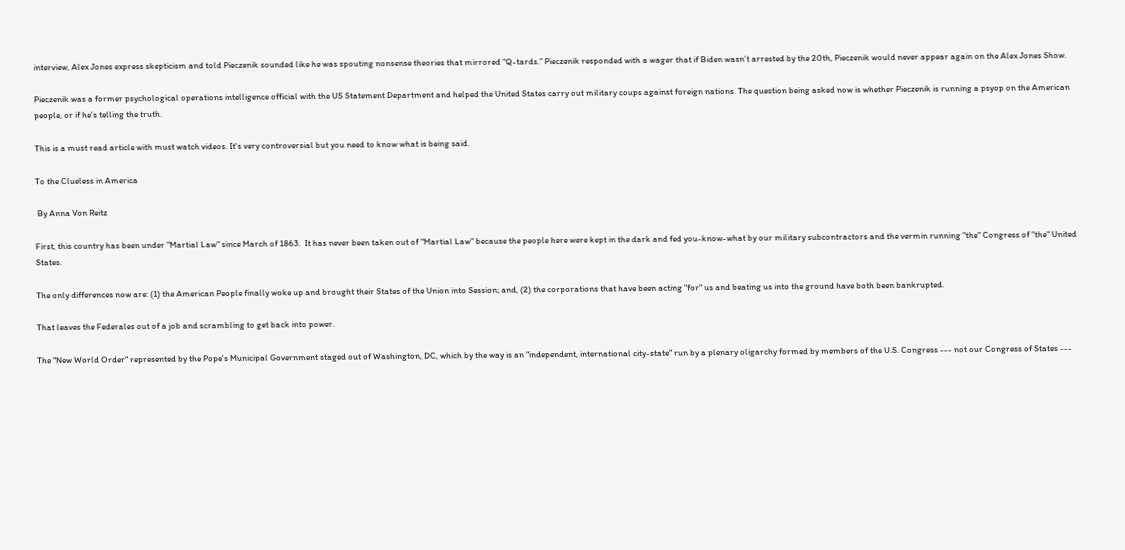interview, Alex Jones express skepticism and told Pieczenik sounded like he was spouting nonsense theories that mirrored “Q-tards.” Pieczenik responded with a wager that if Biden wasn’t arrested by the 20th, Pieczenik would never appear again on the Alex Jones Show.

Pieczenik was a former psychological operations intelligence official with the US Statement Department and helped the United States carry out military coups against foreign nations. The question being asked now is whether Pieczenik is running a psyop on the American people, or if he’s telling the truth.

This is a must read article with must watch videos. It's very controversial but you need to know what is being said.

To the Clueless in America

 By Anna Von Reitz

First, this country has been under "Martial Law" since March of 1863.  It has never been taken out of "Martial Law" because the people here were kept in the dark and fed you-know-what by our military subcontractors and the vermin running "the" Congress of "the" United States.

The only differences now are: (1) the American People finally woke up and brought their States of the Union into Session; and, (2) the corporations that have been acting "for" us and beating us into the ground have both been bankrupted.

That leaves the Federales out of a job and scrambling to get back into power.

The "New World Order" represented by the Pope's Municipal Government staged out of Washington, DC, which by the way is an "independent, international city-state" run by a plenary oligarchy formed by members of the U.S. Congress --- not our Congress of States ---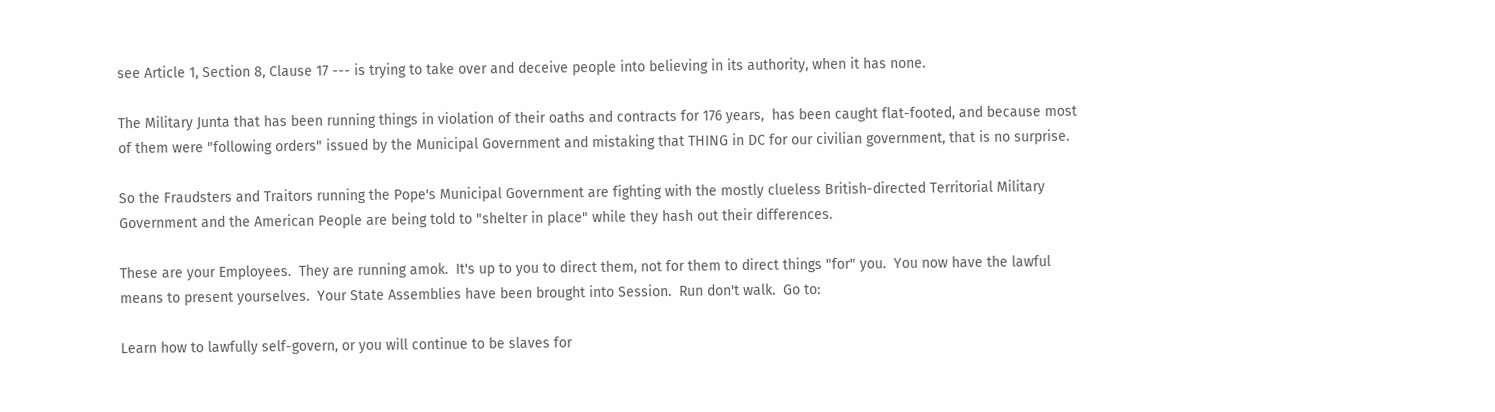see Article 1, Section 8, Clause 17 --- is trying to take over and deceive people into believing in its authority, when it has none.

The Military Junta that has been running things in violation of their oaths and contracts for 176 years,  has been caught flat-footed, and because most of them were "following orders" issued by the Municipal Government and mistaking that THING in DC for our civilian government, that is no surprise.

So the Fraudsters and Traitors running the Pope's Municipal Government are fighting with the mostly clueless British-directed Territorial Military Government and the American People are being told to "shelter in place" while they hash out their differences.

These are your Employees.  They are running amok.  It's up to you to direct them, not for them to direct things "for" you.  You now have the lawful means to present yourselves.  Your State Assemblies have been brought into Session.  Run don't walk.  Go to:

Learn how to lawfully self-govern, or you will continue to be slaves for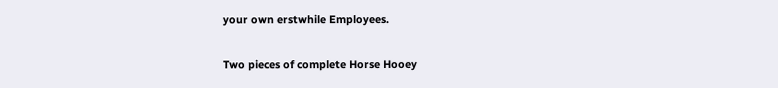your own erstwhile Employees.

Two pieces of complete Horse Hooey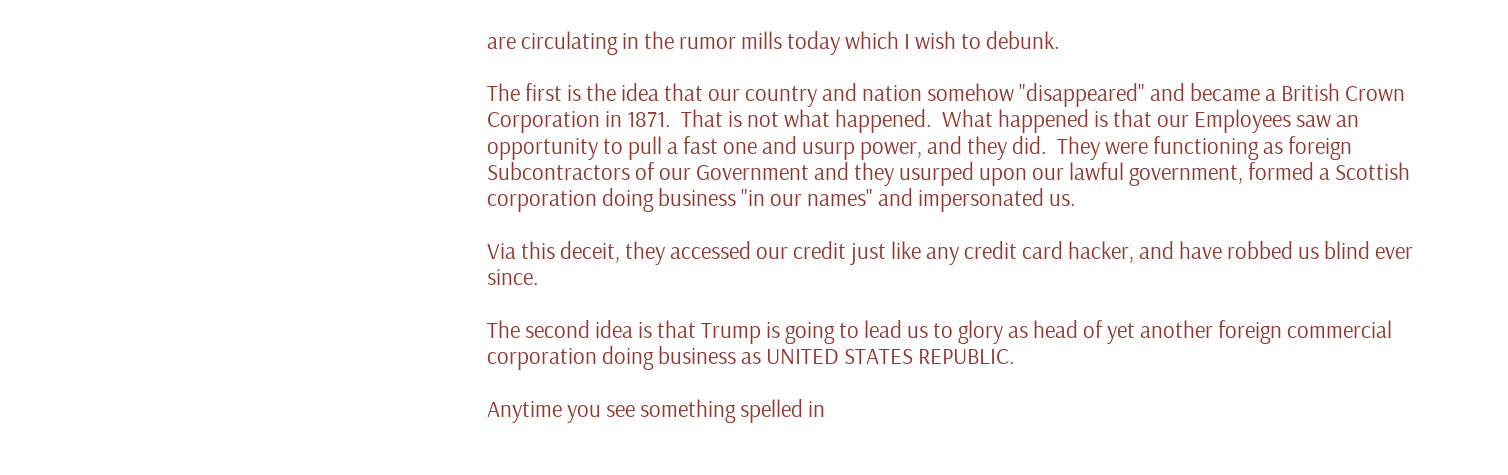are circulating in the rumor mills today which I wish to debunk.

The first is the idea that our country and nation somehow "disappeared" and became a British Crown Corporation in 1871.  That is not what happened.  What happened is that our Employees saw an opportunity to pull a fast one and usurp power, and they did.  They were functioning as foreign Subcontractors of our Government and they usurped upon our lawful government, formed a Scottish corporation doing business "in our names" and impersonated us.

Via this deceit, they accessed our credit just like any credit card hacker, and have robbed us blind ever since.

The second idea is that Trump is going to lead us to glory as head of yet another foreign commercial corporation doing business as UNITED STATES REPUBLIC.

Anytime you see something spelled in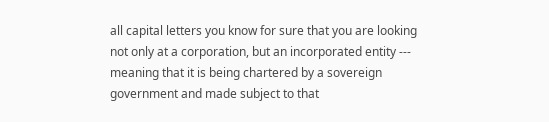all capital letters you know for sure that you are looking not only at a corporation, but an incorporated entity --- meaning that it is being chartered by a sovereign government and made subject to that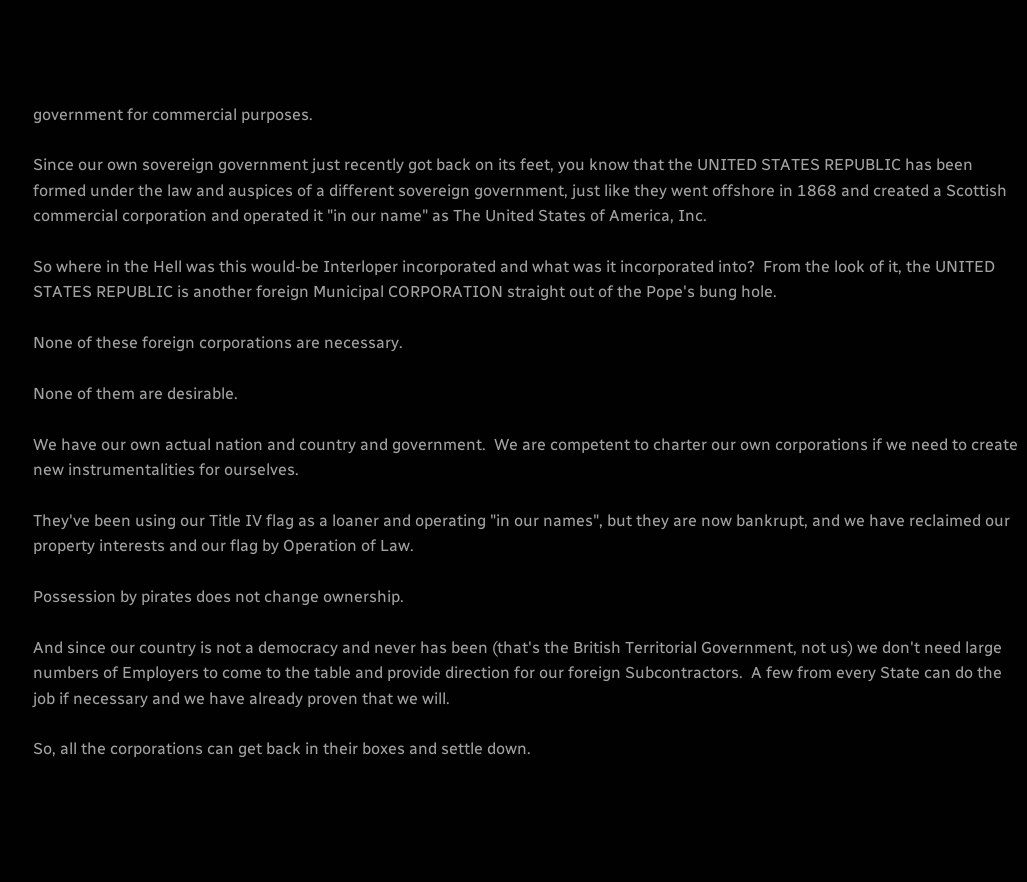government for commercial purposes.

Since our own sovereign government just recently got back on its feet, you know that the UNITED STATES REPUBLIC has been formed under the law and auspices of a different sovereign government, just like they went offshore in 1868 and created a Scottish commercial corporation and operated it "in our name" as The United States of America, Inc.

So where in the Hell was this would-be Interloper incorporated and what was it incorporated into?  From the look of it, the UNITED STATES REPUBLIC is another foreign Municipal CORPORATION straight out of the Pope's bung hole.

None of these foreign corporations are necessary.

None of them are desirable.

We have our own actual nation and country and government.  We are competent to charter our own corporations if we need to create new instrumentalities for ourselves.

They've been using our Title IV flag as a loaner and operating "in our names", but they are now bankrupt, and we have reclaimed our property interests and our flag by Operation of Law.

Possession by pirates does not change ownership.

And since our country is not a democracy and never has been (that's the British Territorial Government, not us) we don't need large numbers of Employers to come to the table and provide direction for our foreign Subcontractors.  A few from every State can do the job if necessary and we have already proven that we will.

So, all the corporations can get back in their boxes and settle down.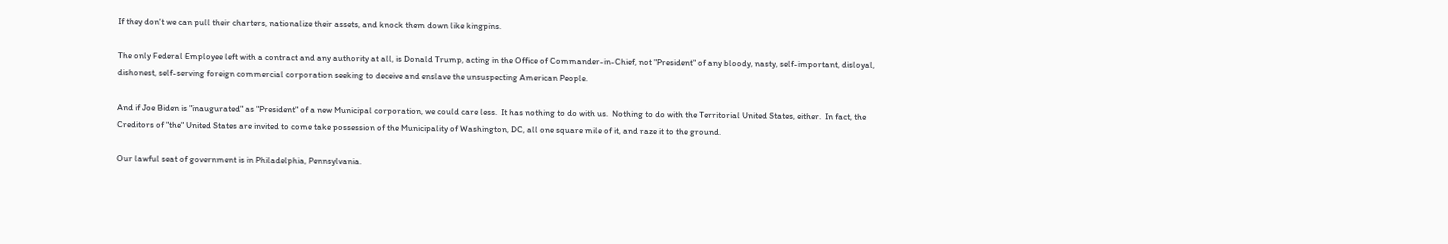If they don't we can pull their charters, nationalize their assets, and knock them down like kingpins.

The only Federal Employee left with a contract and any authority at all, is Donald Trump, acting in the Office of Commander-in-Chief, not "President" of any bloody, nasty, self-important, disloyal, dishonest, self-serving foreign commercial corporation seeking to deceive and enslave the unsuspecting American People.

And if Joe Biden is "inaugurated" as "President" of a new Municipal corporation, we could care less.  It has nothing to do with us.  Nothing to do with the Territorial United States, either.  In fact, the Creditors of "the" United States are invited to come take possession of the Municipality of Washington, DC, all one square mile of it, and raze it to the ground.

Our lawful seat of government is in Philadelphia, Pennsylvania.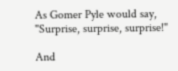As Gomer Pyle would say, "Surprise, surprise, surprise!"

And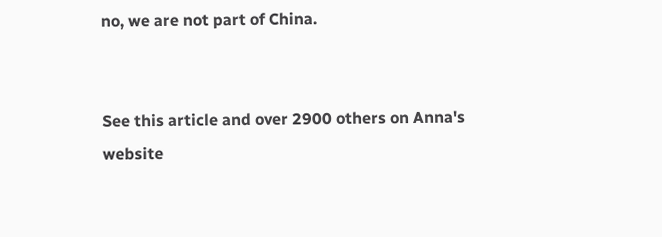no, we are not part of China.


See this article and over 2900 others on Anna's website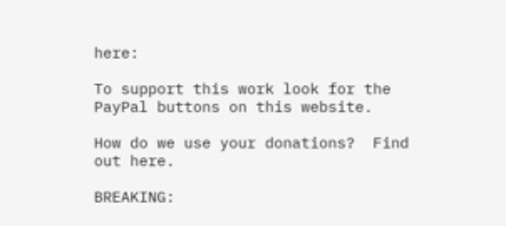here:

To support this work look for the PayPal buttons on this website.

How do we use your donations?  Find out here.

BREAKING: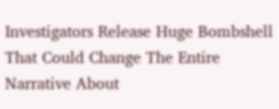Investigators Release Huge Bombshell That Could Change The Entire Narrative About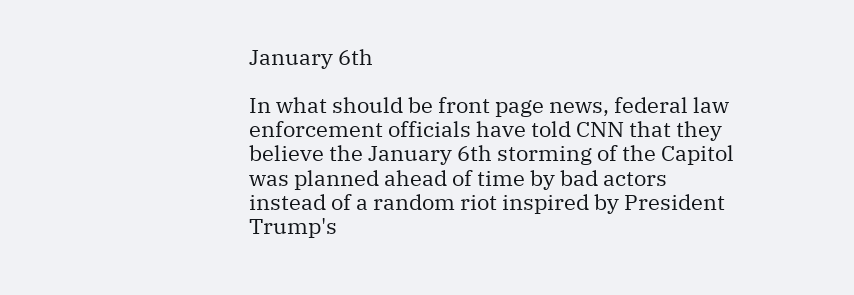January 6th

In what should be front page news, federal law enforcement officials have told CNN that they believe the January 6th storming of the Capitol was planned ahead of time by bad actors instead of a random riot inspired by President Trump's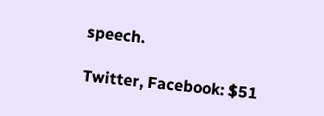speech.

Twitter, Facebook: $51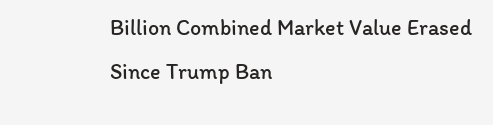Billion Combined Market Value Erased Since Trump Ban